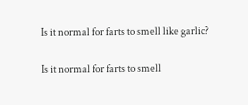Is it normal for farts to smell like garlic?

Is it normal for farts to smell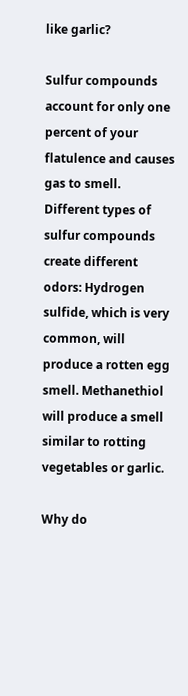like garlic?

Sulfur compounds account for only one percent of your flatulence and causes gas to smell. Different types of sulfur compounds create different odors: Hydrogen sulfide, which is very common, will produce a rotten egg smell. Methanethiol will produce a smell similar to rotting vegetables or garlic.

Why do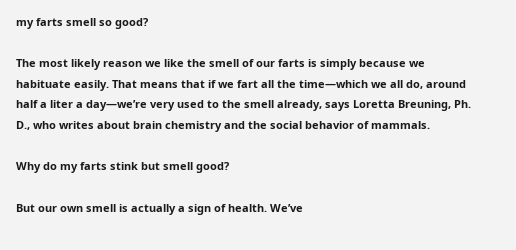my farts smell so good?

The most likely reason we like the smell of our farts is simply because we habituate easily. That means that if we fart all the time—which we all do, around half a liter a day—we’re very used to the smell already, says Loretta Breuning, Ph. D., who writes about brain chemistry and the social behavior of mammals.

Why do my farts stink but smell good?

But our own smell is actually a sign of health. We’ve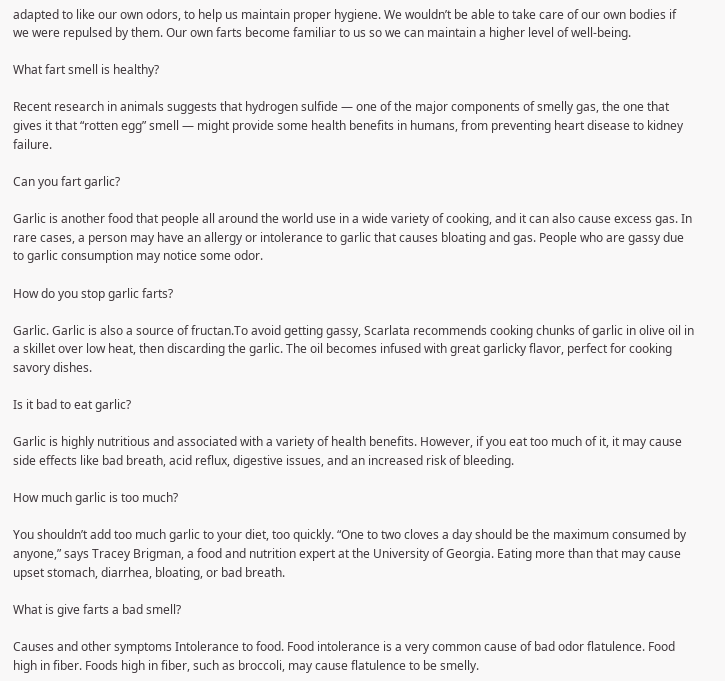adapted to like our own odors, to help us maintain proper hygiene. We wouldn’t be able to take care of our own bodies if we were repulsed by them. Our own farts become familiar to us so we can maintain a higher level of well-being.

What fart smell is healthy?

Recent research in animals suggests that hydrogen sulfide — one of the major components of smelly gas, the one that gives it that “rotten egg” smell — might provide some health benefits in humans, from preventing heart disease to kidney failure.

Can you fart garlic?

Garlic is another food that people all around the world use in a wide variety of cooking, and it can also cause excess gas. In rare cases, a person may have an allergy or intolerance to garlic that causes bloating and gas. People who are gassy due to garlic consumption may notice some odor.

How do you stop garlic farts?

Garlic. Garlic is also a source of fructan.To avoid getting gassy, Scarlata recommends cooking chunks of garlic in olive oil in a skillet over low heat, then discarding the garlic. The oil becomes infused with great garlicky flavor, perfect for cooking savory dishes.

Is it bad to eat garlic?

Garlic is highly nutritious and associated with a variety of health benefits. However, if you eat too much of it, it may cause side effects like bad breath, acid reflux, digestive issues, and an increased risk of bleeding.

How much garlic is too much?

You shouldn’t add too much garlic to your diet, too quickly. “One to two cloves a day should be the maximum consumed by anyone,” says Tracey Brigman, a food and nutrition expert at the University of Georgia. Eating more than that may cause upset stomach, diarrhea, bloating, or bad breath.

What is give farts a bad smell?

Causes and other symptoms Intolerance to food. Food intolerance is a very common cause of bad odor flatulence. Food high in fiber. Foods high in fiber, such as broccoli, may cause flatulence to be smelly.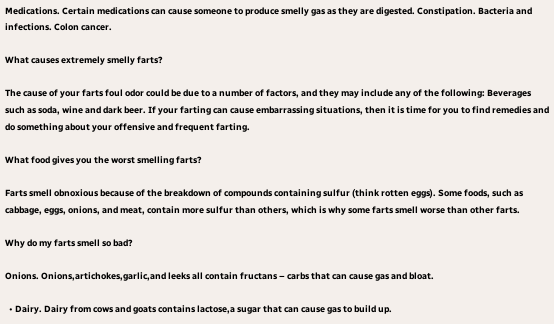Medications. Certain medications can cause someone to produce smelly gas as they are digested. Constipation. Bacteria and infections. Colon cancer.

What causes extremely smelly farts?

The cause of your farts foul odor could be due to a number of factors, and they may include any of the following: Beverages such as soda, wine and dark beer. If your farting can cause embarrassing situations, then it is time for you to find remedies and do something about your offensive and frequent farting.

What food gives you the worst smelling farts?

Farts smell obnoxious because of the breakdown of compounds containing sulfur (think rotten eggs). Some foods, such as cabbage, eggs, onions, and meat, contain more sulfur than others, which is why some farts smell worse than other farts.

Why do my farts smell so bad?

Onions. Onions,artichokes,garlic,and leeks all contain fructans – carbs that can cause gas and bloat.

  • Dairy. Dairy from cows and goats contains lactose,a sugar that can cause gas to build up.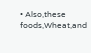• Also,these foods,Wheat,and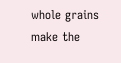whole grains make the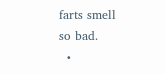farts smell so bad.
  •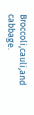Broccoli,cauli,and cabbage.